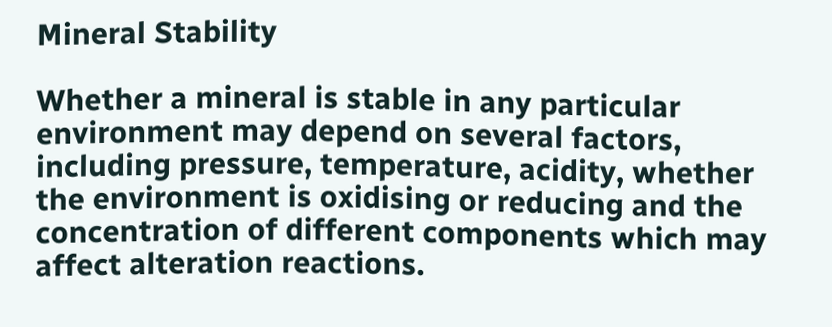Mineral Stability

Whether a mineral is stable in any particular environment may depend on several factors, including pressure, temperature, acidity, whether the environment is oxidising or reducing and the concentration of different components which may affect alteration reactions.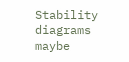Stability diagrams maybe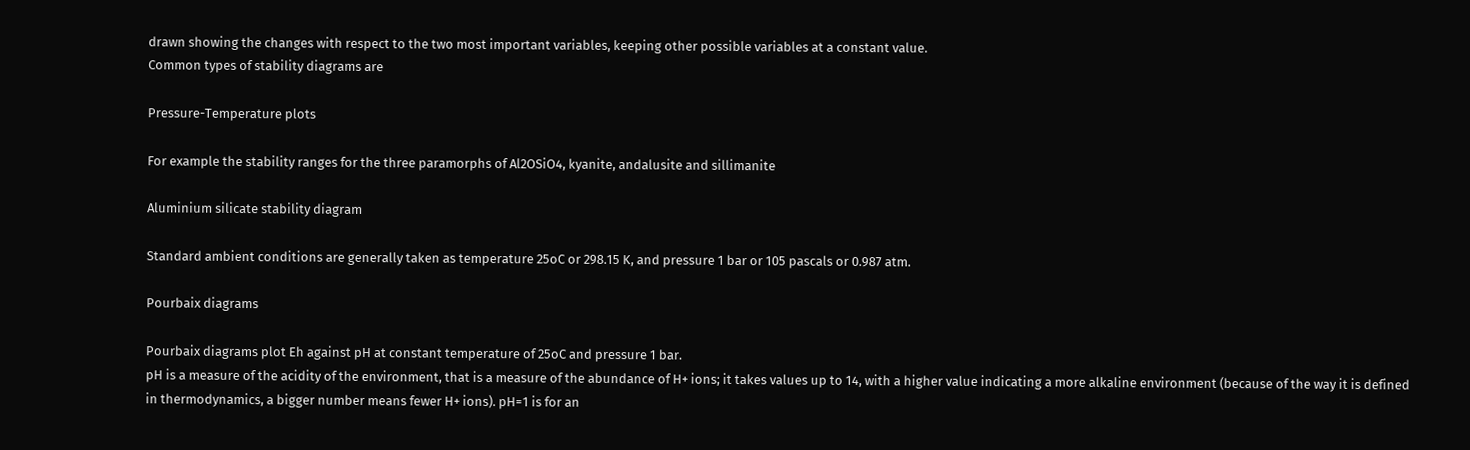drawn showing the changes with respect to the two most important variables, keeping other possible variables at a constant value.
Common types of stability diagrams are

Pressure-Temperature plots

For example the stability ranges for the three paramorphs of Al2OSiO4, kyanite, andalusite and sillimanite

Aluminium silicate stability diagram

Standard ambient conditions are generally taken as temperature 25oC or 298.15 K, and pressure 1 bar or 105 pascals or 0.987 atm.

Pourbaix diagrams

Pourbaix diagrams plot Eh against pH at constant temperature of 25oC and pressure 1 bar.
pH is a measure of the acidity of the environment, that is a measure of the abundance of H+ ions; it takes values up to 14, with a higher value indicating a more alkaline environment (because of the way it is defined in thermodynamics, a bigger number means fewer H+ ions). pH=1 is for an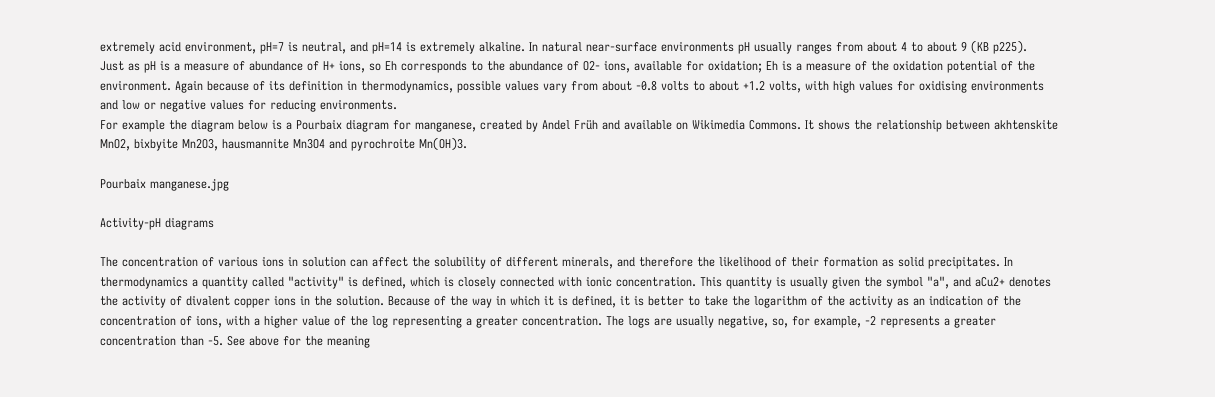extremely acid environment, pH=7 is neutral, and pH=14 is extremely alkaline. In natural near-surface environments pH usually ranges from about 4 to about 9 (KB p225).
Just as pH is a measure of abundance of H+ ions, so Eh corresponds to the abundance of O2- ions, available for oxidation; Eh is a measure of the oxidation potential of the environment. Again because of its definition in thermodynamics, possible values vary from about -0.8 volts to about +1.2 volts, with high values for oxidising environments and low or negative values for reducing environments.
For example the diagram below is a Pourbaix diagram for manganese, created by Andel Früh and available on Wikimedia Commons. It shows the relationship between akhtenskite MnO2, bixbyite Mn2O3, hausmannite Mn3O4 and pyrochroite Mn(OH)3.

Pourbaix manganese.jpg

Activity-pH diagrams

The concentration of various ions in solution can affect the solubility of different minerals, and therefore the likelihood of their formation as solid precipitates. In thermodynamics a quantity called "activity" is defined, which is closely connected with ionic concentration. This quantity is usually given the symbol "a", and aCu2+ denotes the activity of divalent copper ions in the solution. Because of the way in which it is defined, it is better to take the logarithm of the activity as an indication of the concentration of ions, with a higher value of the log representing a greater concentration. The logs are usually negative, so, for example, -2 represents a greater concentration than -5. See above for the meaning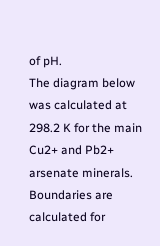of pH.
The diagram below was calculated at 298.2 K for the main Cu2+ and Pb2+ arsenate minerals. Boundaries are calculated for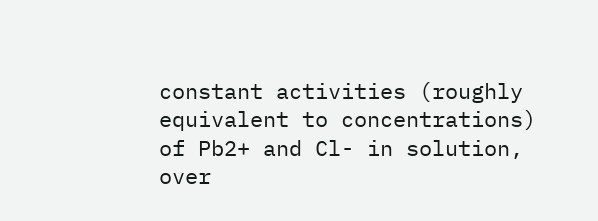constant activities (roughly equivalent to concentrations) of Pb2+ and Cl- in solution, over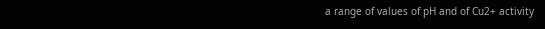a range of values of pH and of Cu2+ activity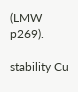(LMW p269).

stability Cu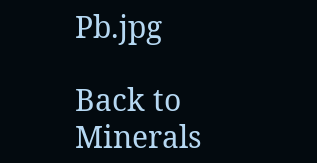Pb.jpg

Back to Minerals